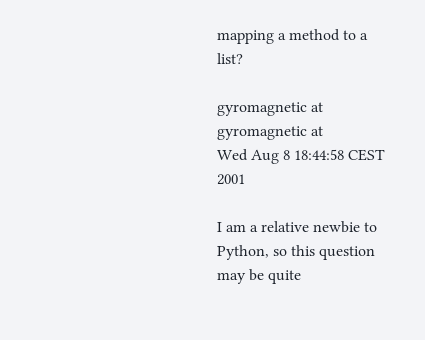mapping a method to a list?

gyromagnetic at gyromagnetic at
Wed Aug 8 18:44:58 CEST 2001

I am a relative newbie to Python, so this question may be quite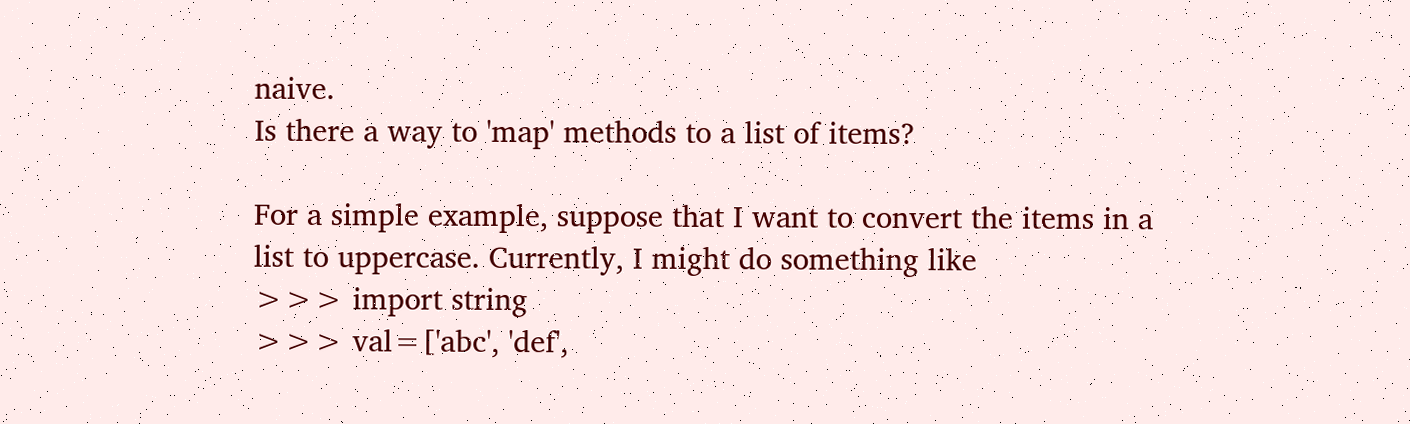naive.
Is there a way to 'map' methods to a list of items?

For a simple example, suppose that I want to convert the items in a
list to uppercase. Currently, I might do something like
>>> import string
>>> val=['abc', 'def',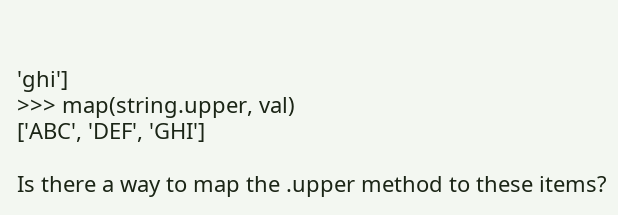'ghi']
>>> map(string.upper, val)
['ABC', 'DEF', 'GHI']

Is there a way to map the .upper method to these items?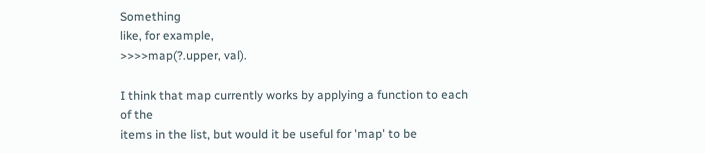Something
like, for example,
>>>>map(?.upper, val).

I think that map currently works by applying a function to each of the
items in the list, but would it be useful for 'map' to be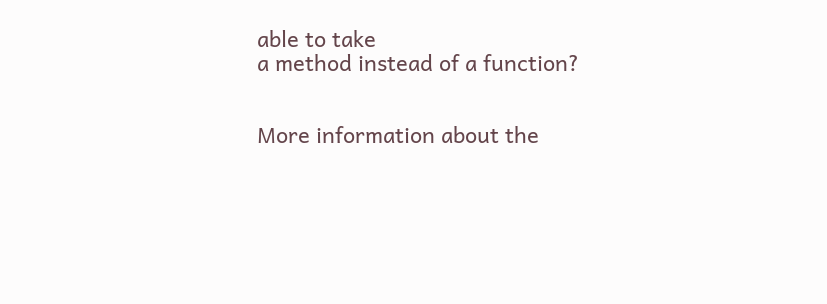able to take
a method instead of a function?


More information about the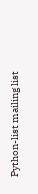Python-list mailing list